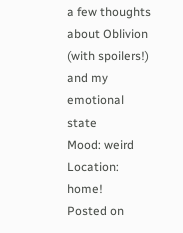a few thoughts about Oblivion (with spoilers!) and my emotional state
Mood: weird
Location: home!
Posted on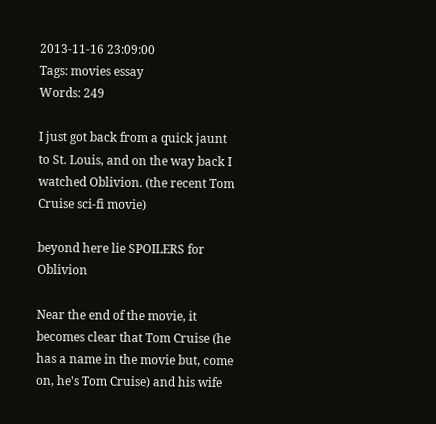2013-11-16 23:09:00
Tags: movies essay
Words: 249

I just got back from a quick jaunt to St. Louis, and on the way back I watched Oblivion. (the recent Tom Cruise sci-fi movie)

beyond here lie SPOILERS for Oblivion

Near the end of the movie, it becomes clear that Tom Cruise (he has a name in the movie but, come on, he's Tom Cruise) and his wife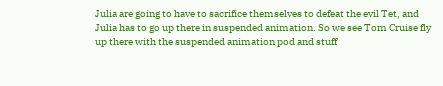Julia are going to have to sacrifice themselves to defeat the evil Tet, and Julia has to go up there in suspended animation. So we see Tom Cruise fly up there with the suspended animation pod and stuff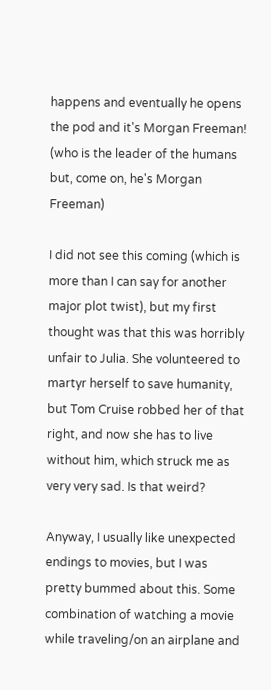happens and eventually he opens the pod and it's Morgan Freeman! (who is the leader of the humans but, come on, he's Morgan Freeman)

I did not see this coming (which is more than I can say for another major plot twist), but my first thought was that this was horribly unfair to Julia. She volunteered to martyr herself to save humanity, but Tom Cruise robbed her of that right, and now she has to live without him, which struck me as very very sad. Is that weird?

Anyway, I usually like unexpected endings to movies, but I was pretty bummed about this. Some combination of watching a movie while traveling/on an airplane and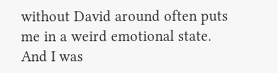without David around often puts me in a weird emotional state. And I was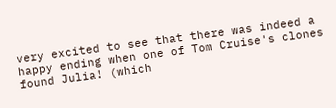very excited to see that there was indeed a happy ending when one of Tom Cruise's clones found Julia! (which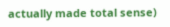actually made total sense)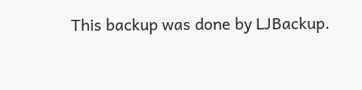This backup was done by LJBackup.